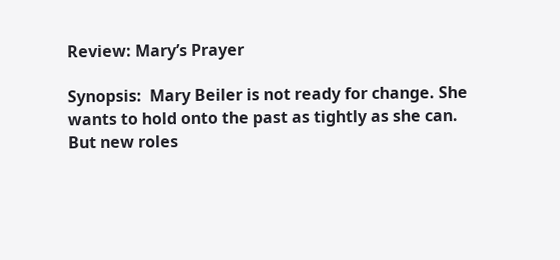Review: Mary’s Prayer

Synopsis:  Mary Beiler is not ready for change. She wants to hold onto the past as tightly as she can. But new roles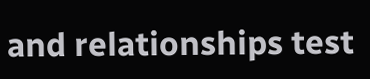and relationships test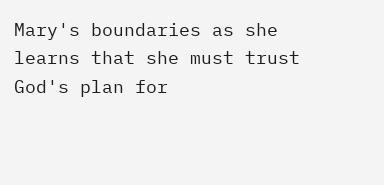Mary's boundaries as she learns that she must trust God's plan for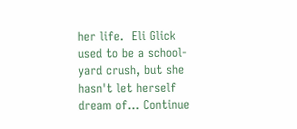her life.  Eli Glick used to be a school-yard crush, but she hasn't let herself dream of... Continue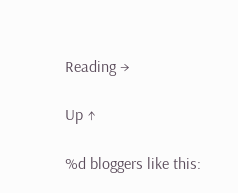Reading →

Up ↑

%d bloggers like this: